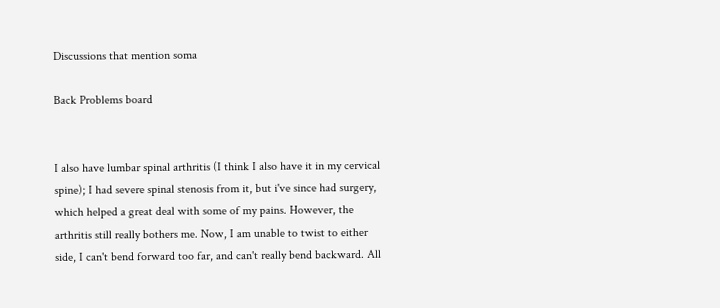Discussions that mention soma

Back Problems board


I also have lumbar spinal arthritis (I think I also have it in my cervical spine); I had severe spinal stenosis from it, but i've since had surgery, which helped a great deal with some of my pains. However, the arthritis still really bothers me. Now, I am unable to twist to either side, I can't bend forward too far, and can't really bend backward. All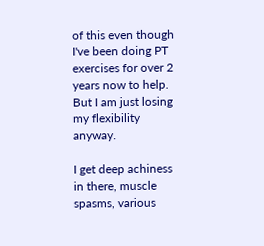of this even though I've been doing PT exercises for over 2 years now to help. But I am just losing my flexibility anyway.

I get deep achiness in there, muscle spasms, various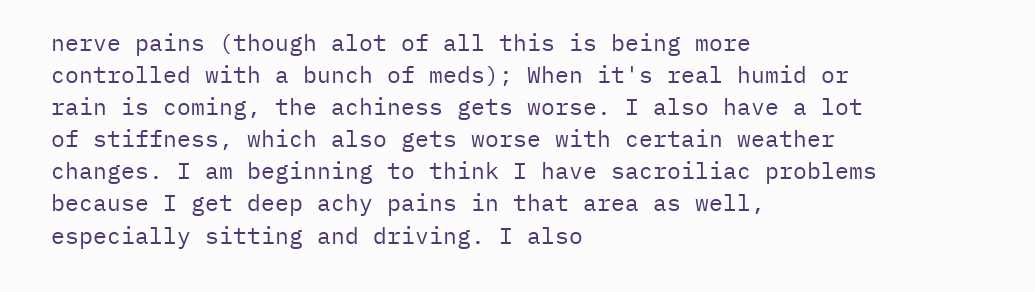nerve pains (though alot of all this is being more controlled with a bunch of meds); When it's real humid or rain is coming, the achiness gets worse. I also have a lot of stiffness, which also gets worse with certain weather changes. I am beginning to think I have sacroiliac problems because I get deep achy pains in that area as well, especially sitting and driving. I also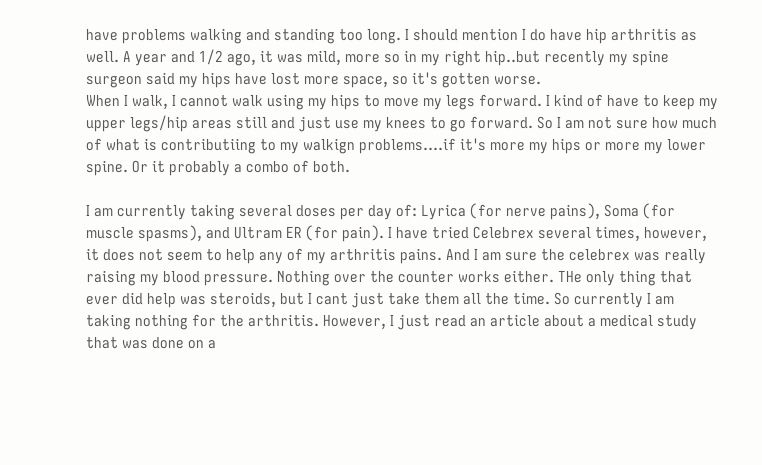have problems walking and standing too long. I should mention I do have hip arthritis as well. A year and 1/2 ago, it was mild, more so in my right hip..but recently my spine surgeon said my hips have lost more space, so it's gotten worse.
When I walk, I cannot walk using my hips to move my legs forward. I kind of have to keep my upper legs/hip areas still and just use my knees to go forward. So I am not sure how much of what is contributiing to my walkign problems....if it's more my hips or more my lower spine. Or it probably a combo of both.

I am currently taking several doses per day of: Lyrica (for nerve pains), Soma (for muscle spasms), and Ultram ER (for pain). I have tried Celebrex several times, however, it does not seem to help any of my arthritis pains. And I am sure the celebrex was really raising my blood pressure. Nothing over the counter works either. THe only thing that ever did help was steroids, but I cant just take them all the time. So currently I am taking nothing for the arthritis. However, I just read an article about a medical study that was done on a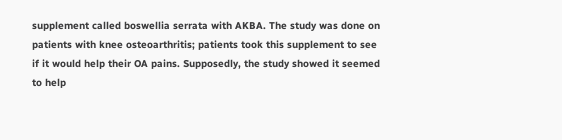supplement called boswellia serrata with AKBA. The study was done on patients with knee osteoarthritis; patients took this supplement to see if it would help their OA pains. Supposedly, the study showed it seemed to help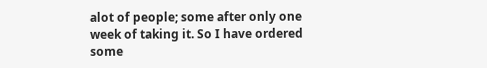alot of people; some after only one week of taking it. So I have ordered some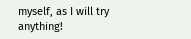myself, as I will try anything!